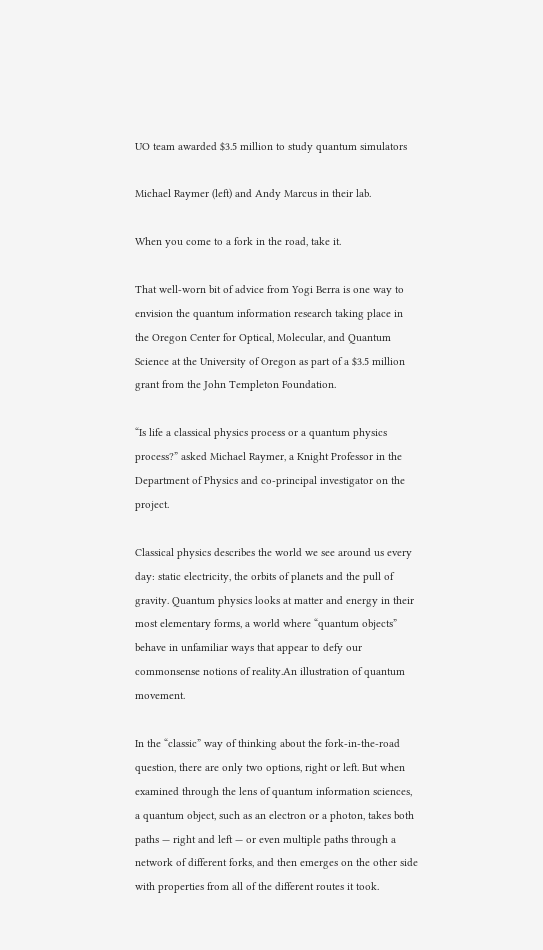UO team awarded $3.5 million to study quantum simulators

Michael Raymer (left) and Andy Marcus in their lab.

When you come to a fork in the road, take it.

That well-worn bit of advice from Yogi Berra is one way to envision the quantum information research taking place in the Oregon Center for Optical, Molecular, and Quantum Science at the University of Oregon as part of a $3.5 million grant from the John Templeton Foundation.

“Is life a classical physics process or a quantum physics process?” asked Michael Raymer, a Knight Professor in the Department of Physics and co-principal investigator on the project.

Classical physics describes the world we see around us every day: static electricity, the orbits of planets and the pull of gravity. Quantum physics looks at matter and energy in their most elementary forms, a world where “quantum objects” behave in unfamiliar ways that appear to defy our commonsense notions of reality.An illustration of quantum movement.

In the “classic” way of thinking about the fork-in-the-road question, there are only two options, right or left. But when examined through the lens of quantum information sciences, a quantum object, such as an electron or a photon, takes both paths — right and left — or even multiple paths through a network of different forks, and then emerges on the other side with properties from all of the different routes it took.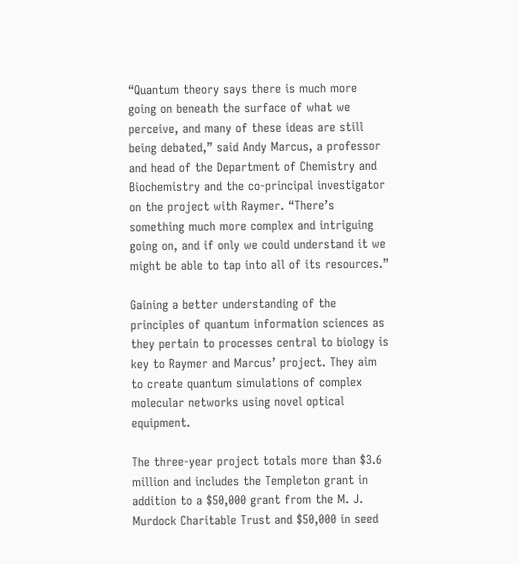“Quantum theory says there is much more going on beneath the surface of what we perceive, and many of these ideas are still being debated,” said Andy Marcus, a professor and head of the Department of Chemistry and Biochemistry and the co-principal investigator on the project with Raymer. “There’s something much more complex and intriguing going on, and if only we could understand it we might be able to tap into all of its resources.”

Gaining a better understanding of the principles of quantum information sciences as they pertain to processes central to biology is key to Raymer and Marcus’ project. They aim to create quantum simulations of complex molecular networks using novel optical equipment.

The three-year project totals more than $3.6 million and includes the Templeton grant in addition to a $50,000 grant from the M. J. Murdock Charitable Trust and $50,000 in seed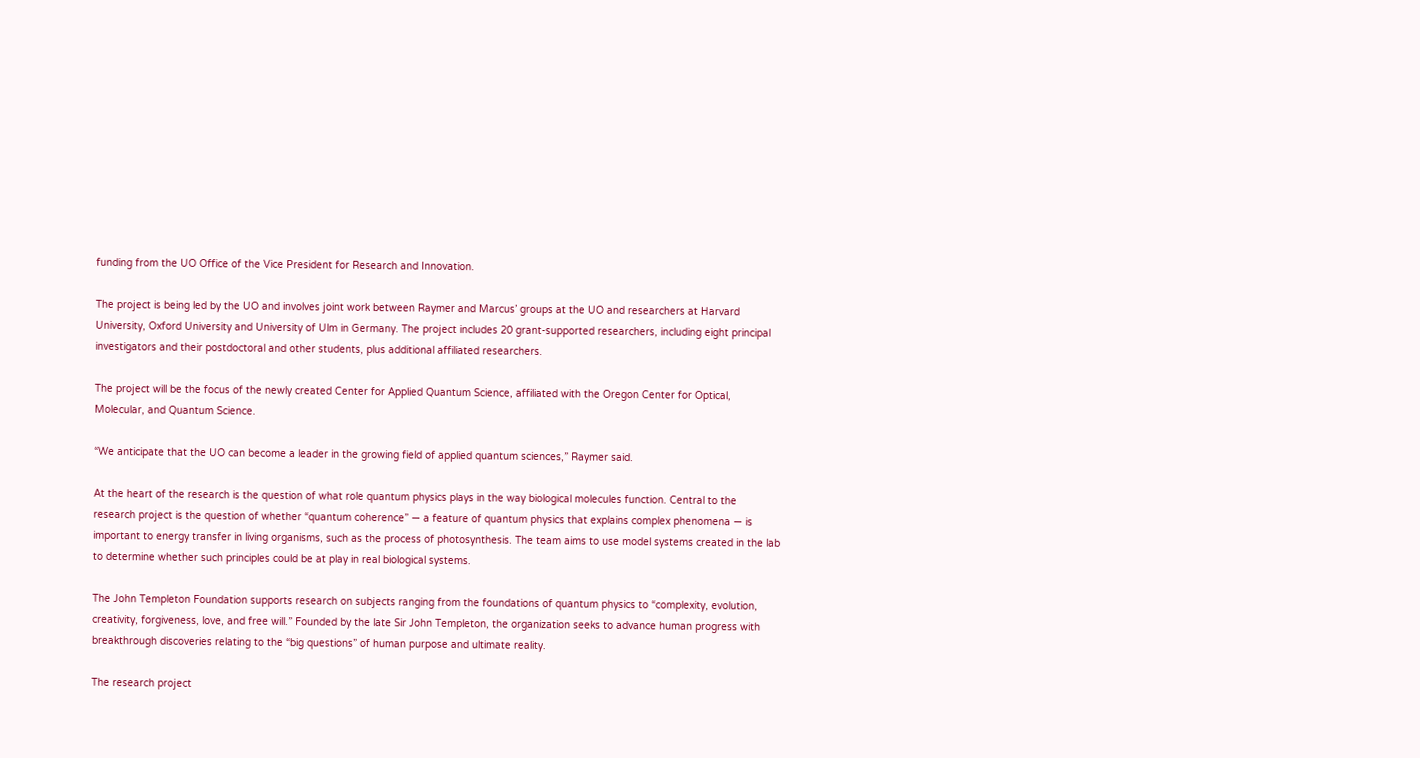funding from the UO Office of the Vice President for Research and Innovation.

The project is being led by the UO and involves joint work between Raymer and Marcus’ groups at the UO and researchers at Harvard University, Oxford University and University of Ulm in Germany. The project includes 20 grant-supported researchers, including eight principal investigators and their postdoctoral and other students, plus additional affiliated researchers.

The project will be the focus of the newly created Center for Applied Quantum Science, affiliated with the Oregon Center for Optical, Molecular, and Quantum Science.

“We anticipate that the UO can become a leader in the growing field of applied quantum sciences,” Raymer said.

At the heart of the research is the question of what role quantum physics plays in the way biological molecules function. Central to the research project is the question of whether “quantum coherence” — a feature of quantum physics that explains complex phenomena — is important to energy transfer in living organisms, such as the process of photosynthesis. The team aims to use model systems created in the lab to determine whether such principles could be at play in real biological systems.

The John Templeton Foundation supports research on subjects ranging from the foundations of quantum physics to “complexity, evolution, creativity, forgiveness, love, and free will.” Founded by the late Sir John Templeton, the organization seeks to advance human progress with breakthrough discoveries relating to the “big questions” of human purpose and ultimate reality.

The research project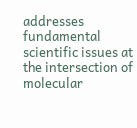addresses fundamental scientific issues at the intersection of molecular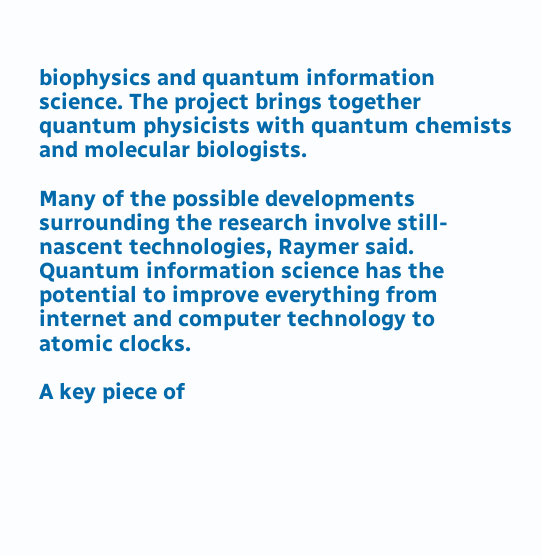biophysics and quantum information science. The project brings together quantum physicists with quantum chemists and molecular biologists.

Many of the possible developments surrounding the research involve still-nascent technologies, Raymer said. Quantum information science has the potential to improve everything from internet and computer technology to atomic clocks.

A key piece of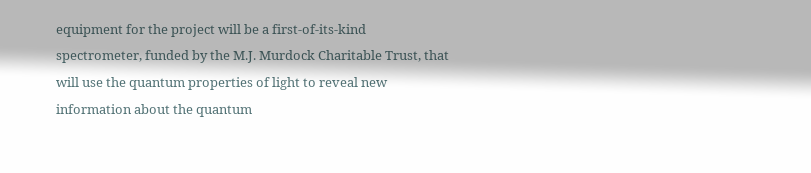equipment for the project will be a first-of-its-kind spectrometer, funded by the M.J. Murdock Charitable Trust, that will use the quantum properties of light to reveal new information about the quantum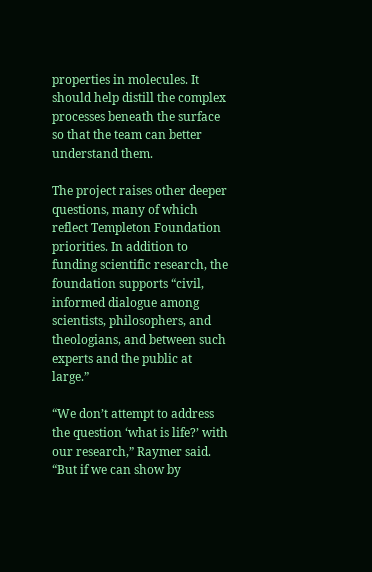properties in molecules. It should help distill the complex processes beneath the surface so that the team can better understand them.

The project raises other deeper questions, many of which reflect Templeton Foundation priorities. In addition to funding scientific research, the foundation supports “civil, informed dialogue among scientists, philosophers, and theologians, and between such experts and the public at large.”

“We don’t attempt to address the question ‘what is life?’ with our research,” Raymer said. “But if we can show by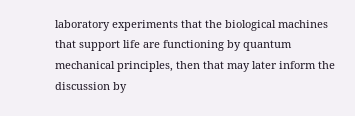laboratory experiments that the biological machines that support life are functioning by quantum mechanical principles, then that may later inform the discussion by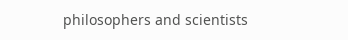philosophers and scientists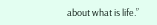about what is life.”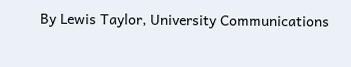By Lewis Taylor, University Communications